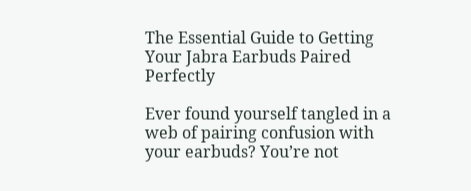The Essential Guide to Getting Your Jabra Earbuds Paired Perfectly

Ever found yourself tangled in a web of pairing confusion with your earbuds? You’re not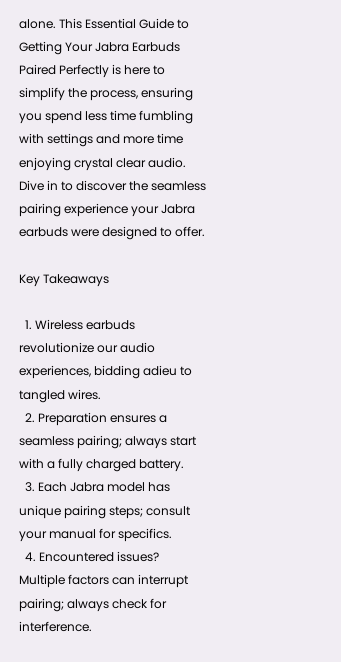alone. This Essential Guide to Getting Your Jabra Earbuds Paired Perfectly is here to simplify the process, ensuring you spend less time fumbling with settings and more time enjoying crystal clear audio. Dive in to discover the seamless pairing experience your Jabra earbuds were designed to offer.

Key Takeaways

  1. Wireless earbuds revolutionize our audio experiences, bidding adieu to tangled wires.
  2. Preparation ensures a seamless pairing; always start with a fully charged battery.
  3. Each Jabra model has unique pairing steps; consult your manual for specifics.
  4. Encountered issues? Multiple factors can interrupt pairing; always check for interference.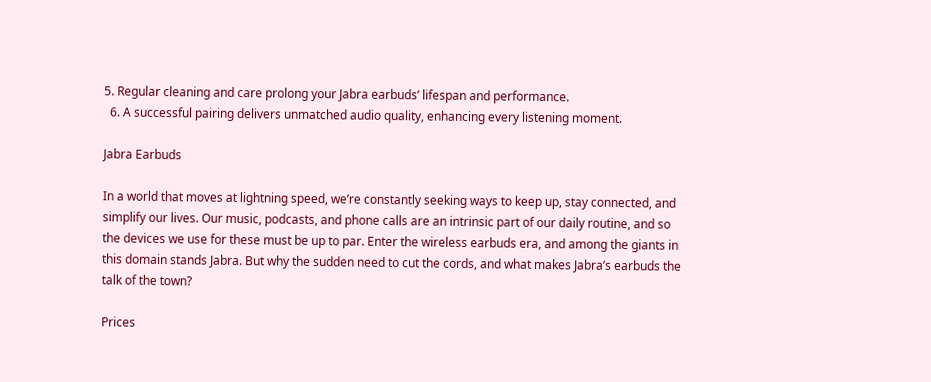5. Regular cleaning and care prolong your Jabra earbuds’ lifespan and performance.
  6. A successful pairing delivers unmatched audio quality, enhancing every listening moment.

Jabra Earbuds

In a world that moves at lightning speed, we’re constantly seeking ways to keep up, stay connected, and simplify our lives. Our music, podcasts, and phone calls are an intrinsic part of our daily routine, and so the devices we use for these must be up to par. Enter the wireless earbuds era, and among the giants in this domain stands Jabra. But why the sudden need to cut the cords, and what makes Jabra’s earbuds the talk of the town?

Prices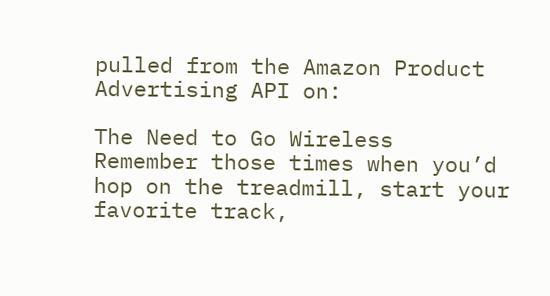pulled from the Amazon Product Advertising API on:

The Need to Go Wireless
Remember those times when you’d hop on the treadmill, start your favorite track,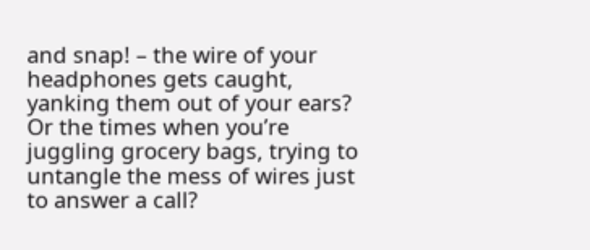and snap! – the wire of your headphones gets caught, yanking them out of your ears? Or the times when you’re juggling grocery bags, trying to untangle the mess of wires just to answer a call?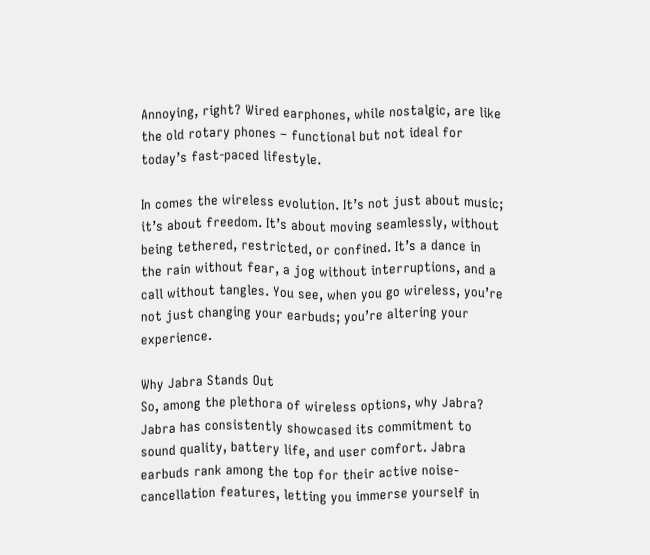Annoying, right? Wired earphones, while nostalgic, are like the old rotary phones – functional but not ideal for today’s fast-paced lifestyle.

In comes the wireless evolution. It’s not just about music; it’s about freedom. It’s about moving seamlessly, without being tethered, restricted, or confined. It’s a dance in the rain without fear, a jog without interruptions, and a call without tangles. You see, when you go wireless, you’re not just changing your earbuds; you’re altering your experience.

Why Jabra Stands Out
So, among the plethora of wireless options, why Jabra? Jabra has consistently showcased its commitment to sound quality, battery life, and user comfort. Jabra earbuds rank among the top for their active noise-cancellation features, letting you immerse yourself in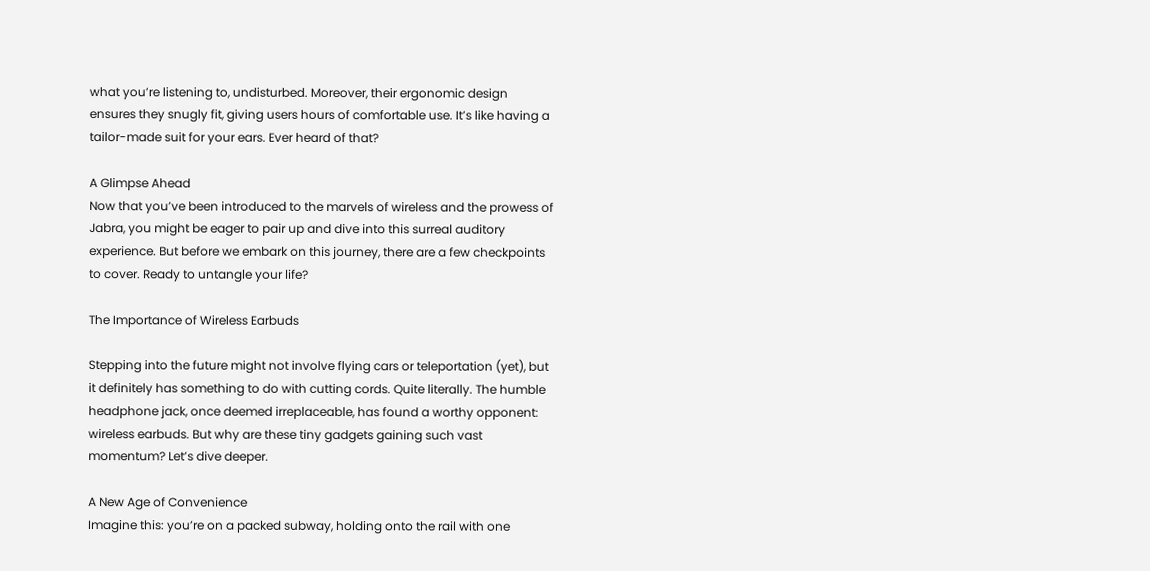what you’re listening to, undisturbed. Moreover, their ergonomic design ensures they snugly fit, giving users hours of comfortable use. It’s like having a tailor-made suit for your ears. Ever heard of that?

A Glimpse Ahead
Now that you’ve been introduced to the marvels of wireless and the prowess of Jabra, you might be eager to pair up and dive into this surreal auditory experience. But before we embark on this journey, there are a few checkpoints to cover. Ready to untangle your life?

The Importance of Wireless Earbuds

Stepping into the future might not involve flying cars or teleportation (yet), but it definitely has something to do with cutting cords. Quite literally. The humble headphone jack, once deemed irreplaceable, has found a worthy opponent: wireless earbuds. But why are these tiny gadgets gaining such vast momentum? Let’s dive deeper.

A New Age of Convenience
Imagine this: you’re on a packed subway, holding onto the rail with one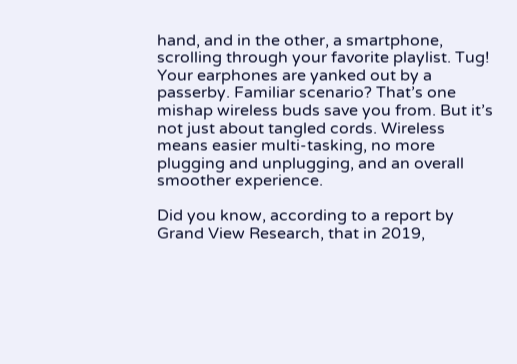hand, and in the other, a smartphone, scrolling through your favorite playlist. Tug! Your earphones are yanked out by a passerby. Familiar scenario? That’s one mishap wireless buds save you from. But it’s not just about tangled cords. Wireless means easier multi-tasking, no more plugging and unplugging, and an overall smoother experience.

Did you know, according to a report by Grand View Research, that in 2019,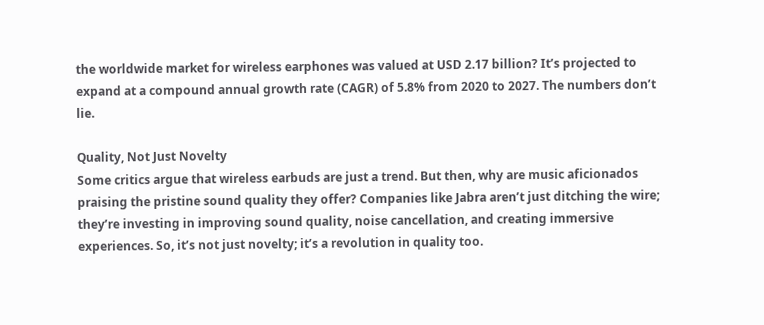the worldwide market for wireless earphones was valued at USD 2.17 billion? It’s projected to expand at a compound annual growth rate (CAGR) of 5.8% from 2020 to 2027. The numbers don’t lie.

Quality, Not Just Novelty
Some critics argue that wireless earbuds are just a trend. But then, why are music aficionados praising the pristine sound quality they offer? Companies like Jabra aren’t just ditching the wire; they’re investing in improving sound quality, noise cancellation, and creating immersive experiences. So, it’s not just novelty; it’s a revolution in quality too.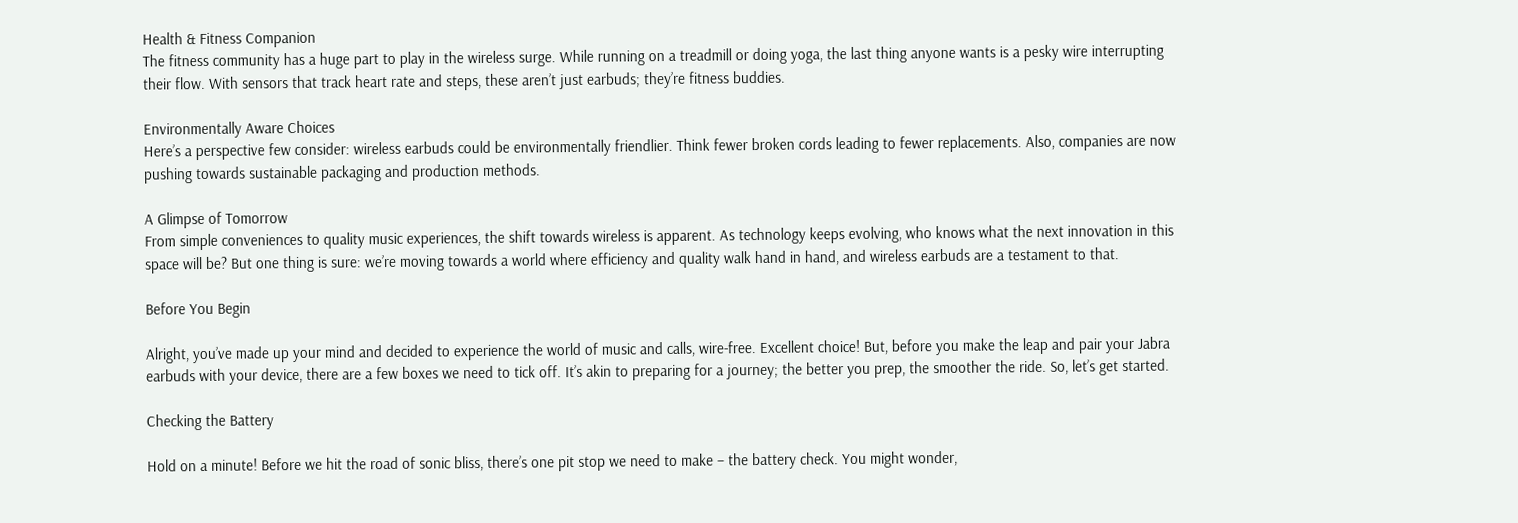Health & Fitness Companion
The fitness community has a huge part to play in the wireless surge. While running on a treadmill or doing yoga, the last thing anyone wants is a pesky wire interrupting their flow. With sensors that track heart rate and steps, these aren’t just earbuds; they’re fitness buddies.

Environmentally Aware Choices
Here’s a perspective few consider: wireless earbuds could be environmentally friendlier. Think fewer broken cords leading to fewer replacements. Also, companies are now pushing towards sustainable packaging and production methods.

A Glimpse of Tomorrow
From simple conveniences to quality music experiences, the shift towards wireless is apparent. As technology keeps evolving, who knows what the next innovation in this space will be? But one thing is sure: we’re moving towards a world where efficiency and quality walk hand in hand, and wireless earbuds are a testament to that.

Before You Begin

Alright, you’ve made up your mind and decided to experience the world of music and calls, wire-free. Excellent choice! But, before you make the leap and pair your Jabra earbuds with your device, there are a few boxes we need to tick off. It’s akin to preparing for a journey; the better you prep, the smoother the ride. So, let’s get started.

Checking the Battery

Hold on a minute! Before we hit the road of sonic bliss, there’s one pit stop we need to make – the battery check. You might wonder,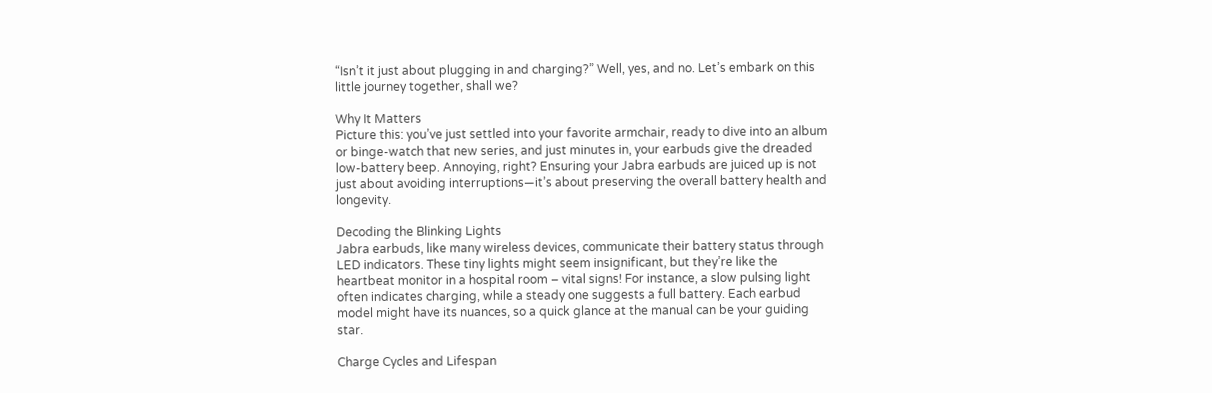“Isn’t it just about plugging in and charging?” Well, yes, and no. Let’s embark on this little journey together, shall we?

Why It Matters
Picture this: you’ve just settled into your favorite armchair, ready to dive into an album or binge-watch that new series, and just minutes in, your earbuds give the dreaded low-battery beep. Annoying, right? Ensuring your Jabra earbuds are juiced up is not just about avoiding interruptions—it’s about preserving the overall battery health and longevity.

Decoding the Blinking Lights
Jabra earbuds, like many wireless devices, communicate their battery status through LED indicators. These tiny lights might seem insignificant, but they’re like the heartbeat monitor in a hospital room – vital signs! For instance, a slow pulsing light often indicates charging, while a steady one suggests a full battery. Each earbud model might have its nuances, so a quick glance at the manual can be your guiding star.

Charge Cycles and Lifespan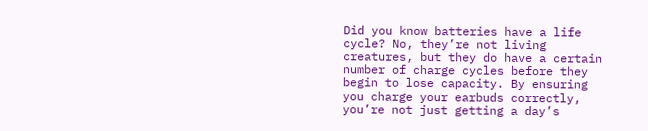Did you know batteries have a life cycle? No, they’re not living creatures, but they do have a certain number of charge cycles before they begin to lose capacity. By ensuring you charge your earbuds correctly, you’re not just getting a day’s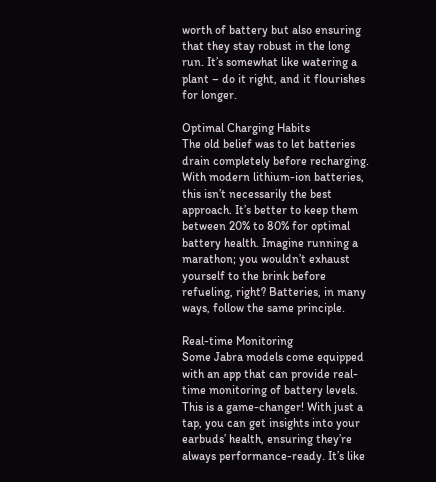worth of battery but also ensuring that they stay robust in the long run. It’s somewhat like watering a plant – do it right, and it flourishes for longer.

Optimal Charging Habits
The old belief was to let batteries drain completely before recharging. With modern lithium-ion batteries, this isn’t necessarily the best approach. It’s better to keep them between 20% to 80% for optimal battery health. Imagine running a marathon; you wouldn’t exhaust yourself to the brink before refueling, right? Batteries, in many ways, follow the same principle.

Real-time Monitoring
Some Jabra models come equipped with an app that can provide real-time monitoring of battery levels. This is a game-changer! With just a tap, you can get insights into your earbuds’ health, ensuring they’re always performance-ready. It’s like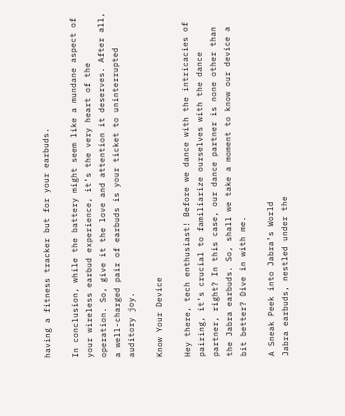having a fitness tracker but for your earbuds.

In conclusion, while the battery might seem like a mundane aspect of your wireless earbud experience, it’s the very heart of the operation. So, give it the love and attention it deserves. After all, a well-charged pair of earbuds is your ticket to uninterrupted auditory joy.

Know Your Device

Hey there, tech enthusiast! Before we dance with the intricacies of pairing, it’s crucial to familiarize ourselves with the dance partner, right? In this case, our dance partner is none other than the Jabra earbuds. So, shall we take a moment to know our device a bit better? Dive in with me.

A Sneak Peek into Jabra’s World
Jabra earbuds, nestled under the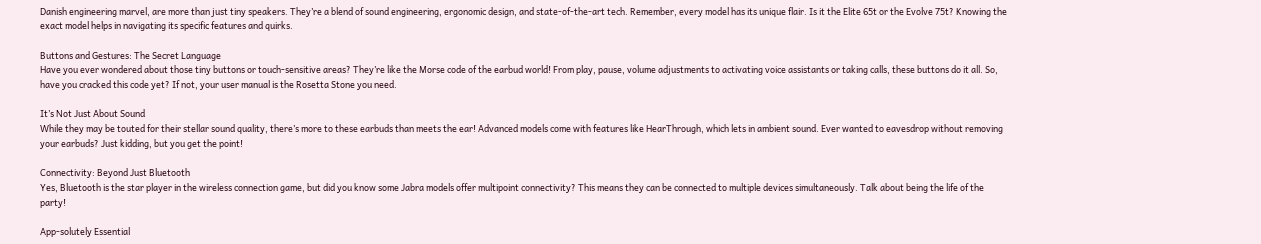Danish engineering marvel, are more than just tiny speakers. They’re a blend of sound engineering, ergonomic design, and state-of-the-art tech. Remember, every model has its unique flair. Is it the Elite 65t or the Evolve 75t? Knowing the exact model helps in navigating its specific features and quirks.

Buttons and Gestures: The Secret Language
Have you ever wondered about those tiny buttons or touch-sensitive areas? They’re like the Morse code of the earbud world! From play, pause, volume adjustments to activating voice assistants or taking calls, these buttons do it all. So, have you cracked this code yet? If not, your user manual is the Rosetta Stone you need.

It’s Not Just About Sound
While they may be touted for their stellar sound quality, there’s more to these earbuds than meets the ear! Advanced models come with features like HearThrough, which lets in ambient sound. Ever wanted to eavesdrop without removing your earbuds? Just kidding, but you get the point!

Connectivity: Beyond Just Bluetooth
Yes, Bluetooth is the star player in the wireless connection game, but did you know some Jabra models offer multipoint connectivity? This means they can be connected to multiple devices simultaneously. Talk about being the life of the party!

App-solutely Essential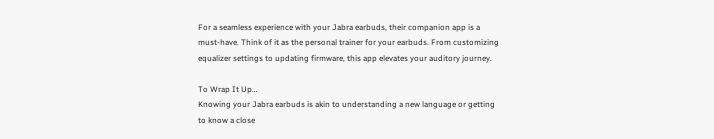For a seamless experience with your Jabra earbuds, their companion app is a must-have. Think of it as the personal trainer for your earbuds. From customizing equalizer settings to updating firmware, this app elevates your auditory journey.

To Wrap It Up…
Knowing your Jabra earbuds is akin to understanding a new language or getting to know a close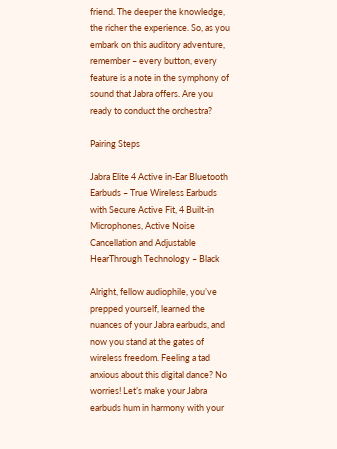friend. The deeper the knowledge, the richer the experience. So, as you embark on this auditory adventure, remember – every button, every feature is a note in the symphony of sound that Jabra offers. Are you ready to conduct the orchestra?

Pairing Steps

Jabra Elite 4 Active in-Ear Bluetooth Earbuds – True Wireless Earbuds with Secure Active Fit, 4 Built-in Microphones, Active Noise Cancellation and Adjustable HearThrough Technology – Black

Alright, fellow audiophile, you’ve prepped yourself, learned the nuances of your Jabra earbuds, and now you stand at the gates of wireless freedom. Feeling a tad anxious about this digital dance? No worries! Let’s make your Jabra earbuds hum in harmony with your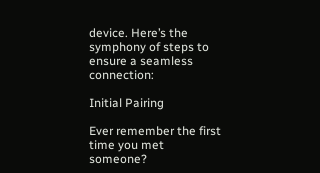device. Here’s the symphony of steps to ensure a seamless connection:

Initial Pairing

Ever remember the first time you met someone?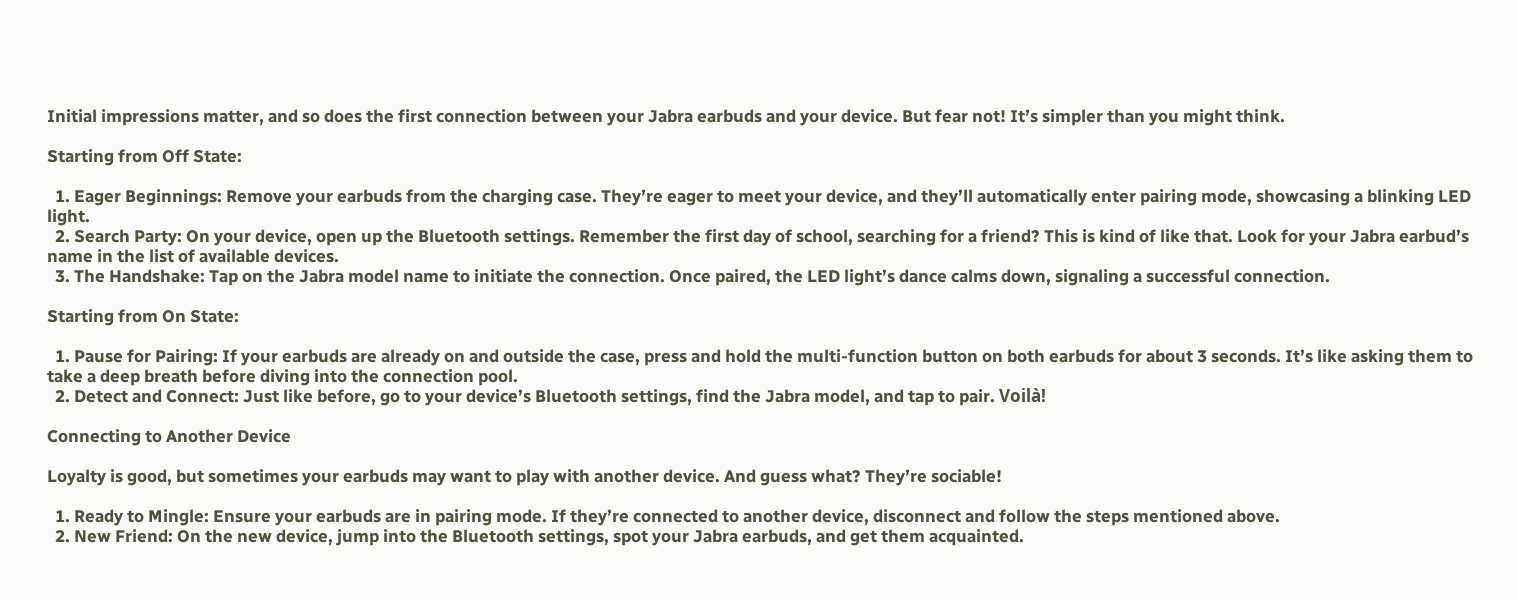Initial impressions matter, and so does the first connection between your Jabra earbuds and your device. But fear not! It’s simpler than you might think.

Starting from Off State:

  1. Eager Beginnings: Remove your earbuds from the charging case. They’re eager to meet your device, and they’ll automatically enter pairing mode, showcasing a blinking LED light.
  2. Search Party: On your device, open up the Bluetooth settings. Remember the first day of school, searching for a friend? This is kind of like that. Look for your Jabra earbud’s name in the list of available devices.
  3. The Handshake: Tap on the Jabra model name to initiate the connection. Once paired, the LED light’s dance calms down, signaling a successful connection.

Starting from On State:

  1. Pause for Pairing: If your earbuds are already on and outside the case, press and hold the multi-function button on both earbuds for about 3 seconds. It’s like asking them to take a deep breath before diving into the connection pool.
  2. Detect and Connect: Just like before, go to your device’s Bluetooth settings, find the Jabra model, and tap to pair. Voilà!

Connecting to Another Device

Loyalty is good, but sometimes your earbuds may want to play with another device. And guess what? They’re sociable!

  1. Ready to Mingle: Ensure your earbuds are in pairing mode. If they’re connected to another device, disconnect and follow the steps mentioned above.
  2. New Friend: On the new device, jump into the Bluetooth settings, spot your Jabra earbuds, and get them acquainted.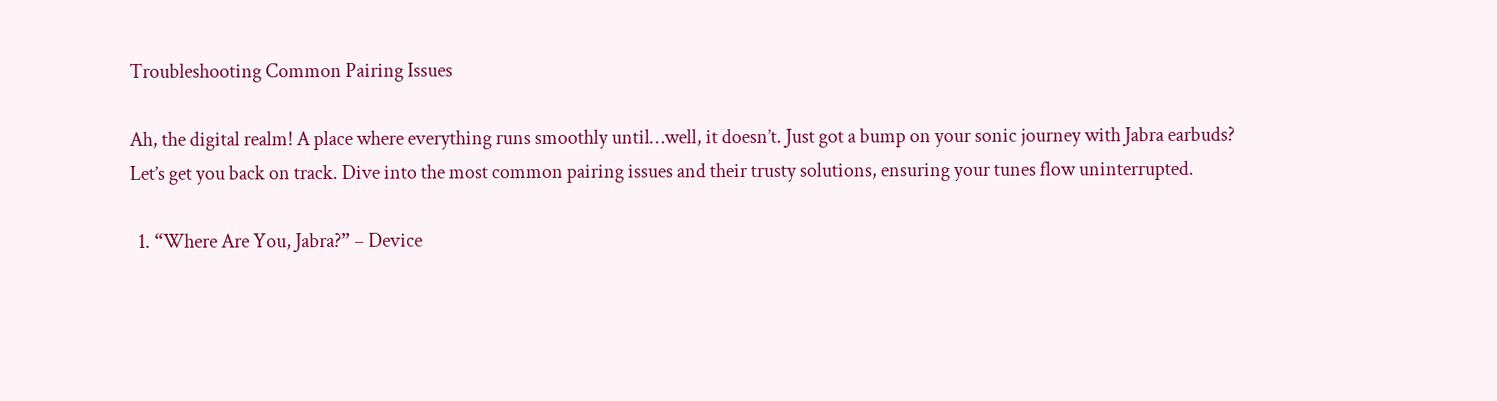Troubleshooting Common Pairing Issues

Ah, the digital realm! A place where everything runs smoothly until…well, it doesn’t. Just got a bump on your sonic journey with Jabra earbuds? Let’s get you back on track. Dive into the most common pairing issues and their trusty solutions, ensuring your tunes flow uninterrupted.

  1. “Where Are You, Jabra?” – Device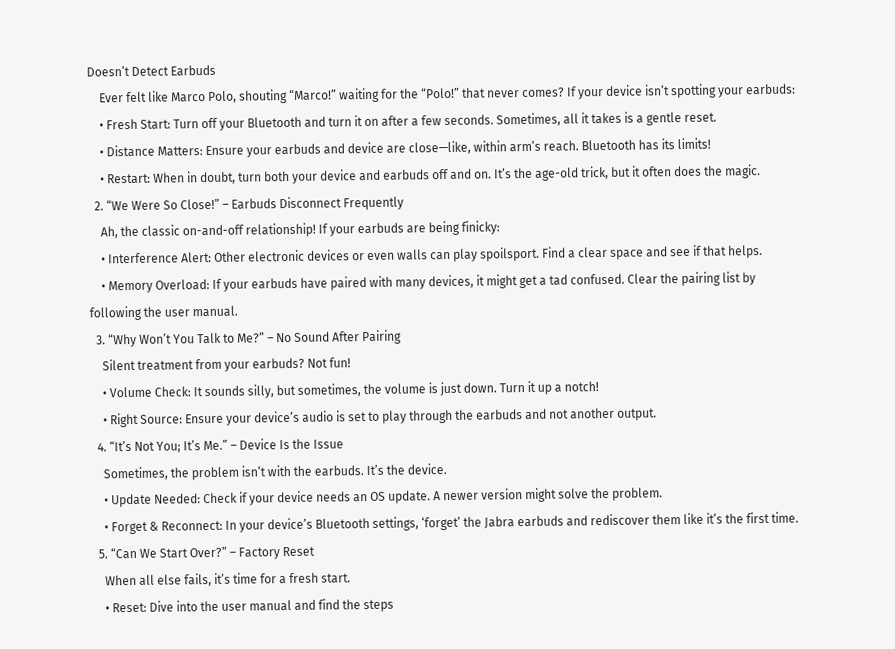Doesn’t Detect Earbuds
    Ever felt like Marco Polo, shouting “Marco!” waiting for the “Polo!” that never comes? If your device isn’t spotting your earbuds:
    • Fresh Start: Turn off your Bluetooth and turn it on after a few seconds. Sometimes, all it takes is a gentle reset.
    • Distance Matters: Ensure your earbuds and device are close—like, within arm’s reach. Bluetooth has its limits!
    • Restart: When in doubt, turn both your device and earbuds off and on. It’s the age-old trick, but it often does the magic.
  2. “We Were So Close!” – Earbuds Disconnect Frequently
    Ah, the classic on-and-off relationship! If your earbuds are being finicky:
    • Interference Alert: Other electronic devices or even walls can play spoilsport. Find a clear space and see if that helps.
    • Memory Overload: If your earbuds have paired with many devices, it might get a tad confused. Clear the pairing list by following the user manual.
  3. “Why Won’t You Talk to Me?” – No Sound After Pairing
    Silent treatment from your earbuds? Not fun!
    • Volume Check: It sounds silly, but sometimes, the volume is just down. Turn it up a notch!
    • Right Source: Ensure your device’s audio is set to play through the earbuds and not another output.
  4. “It’s Not You; It’s Me.” – Device Is the Issue
    Sometimes, the problem isn’t with the earbuds. It’s the device.
    • Update Needed: Check if your device needs an OS update. A newer version might solve the problem.
    • Forget & Reconnect: In your device’s Bluetooth settings, ‘forget’ the Jabra earbuds and rediscover them like it’s the first time.
  5. “Can We Start Over?” – Factory Reset
    When all else fails, it’s time for a fresh start.
    • Reset: Dive into the user manual and find the steps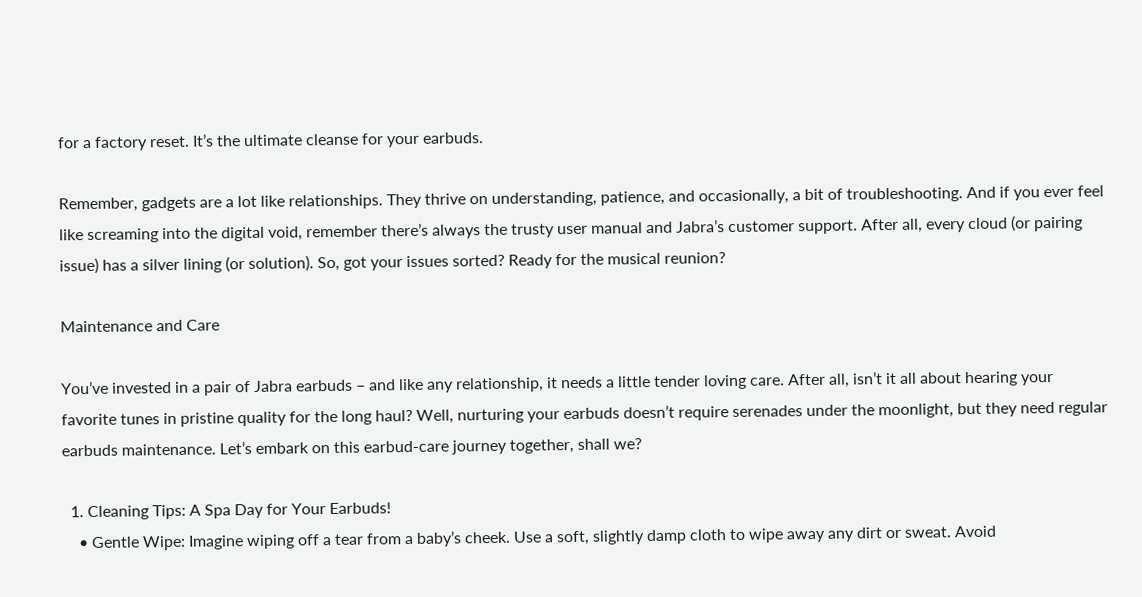for a factory reset. It’s the ultimate cleanse for your earbuds.

Remember, gadgets are a lot like relationships. They thrive on understanding, patience, and occasionally, a bit of troubleshooting. And if you ever feel like screaming into the digital void, remember there’s always the trusty user manual and Jabra’s customer support. After all, every cloud (or pairing issue) has a silver lining (or solution). So, got your issues sorted? Ready for the musical reunion?

Maintenance and Care

You’ve invested in a pair of Jabra earbuds – and like any relationship, it needs a little tender loving care. After all, isn’t it all about hearing your favorite tunes in pristine quality for the long haul? Well, nurturing your earbuds doesn’t require serenades under the moonlight, but they need regular earbuds maintenance. Let’s embark on this earbud-care journey together, shall we?

  1. Cleaning Tips: A Spa Day for Your Earbuds!
    • Gentle Wipe: Imagine wiping off a tear from a baby’s cheek. Use a soft, slightly damp cloth to wipe away any dirt or sweat. Avoid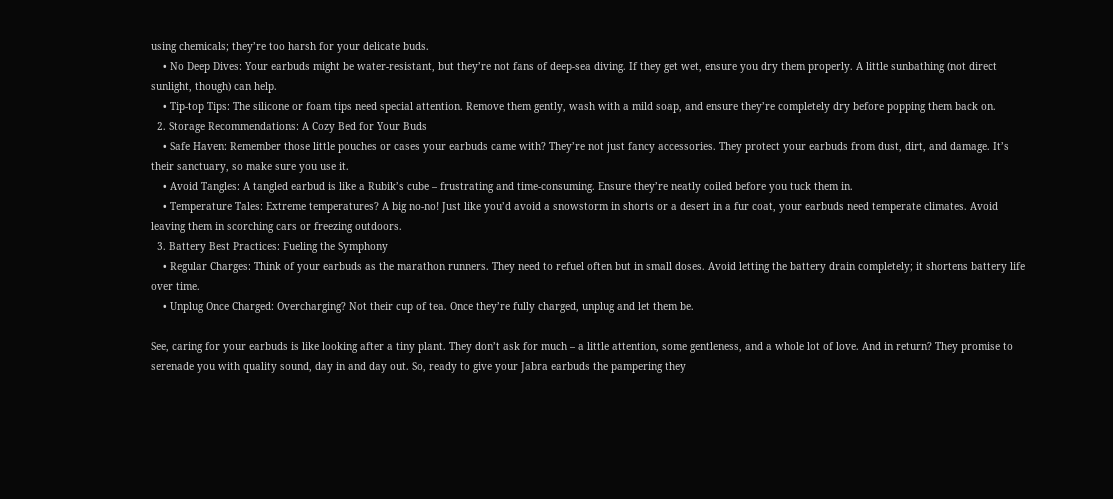using chemicals; they’re too harsh for your delicate buds.
    • No Deep Dives: Your earbuds might be water-resistant, but they’re not fans of deep-sea diving. If they get wet, ensure you dry them properly. A little sunbathing (not direct sunlight, though) can help.
    • Tip-top Tips: The silicone or foam tips need special attention. Remove them gently, wash with a mild soap, and ensure they’re completely dry before popping them back on.
  2. Storage Recommendations: A Cozy Bed for Your Buds
    • Safe Haven: Remember those little pouches or cases your earbuds came with? They’re not just fancy accessories. They protect your earbuds from dust, dirt, and damage. It’s their sanctuary, so make sure you use it.
    • Avoid Tangles: A tangled earbud is like a Rubik’s cube – frustrating and time-consuming. Ensure they’re neatly coiled before you tuck them in.
    • Temperature Tales: Extreme temperatures? A big no-no! Just like you’d avoid a snowstorm in shorts or a desert in a fur coat, your earbuds need temperate climates. Avoid leaving them in scorching cars or freezing outdoors.
  3. Battery Best Practices: Fueling the Symphony
    • Regular Charges: Think of your earbuds as the marathon runners. They need to refuel often but in small doses. Avoid letting the battery drain completely; it shortens battery life over time.
    • Unplug Once Charged: Overcharging? Not their cup of tea. Once they’re fully charged, unplug and let them be.

See, caring for your earbuds is like looking after a tiny plant. They don’t ask for much – a little attention, some gentleness, and a whole lot of love. And in return? They promise to serenade you with quality sound, day in and day out. So, ready to give your Jabra earbuds the pampering they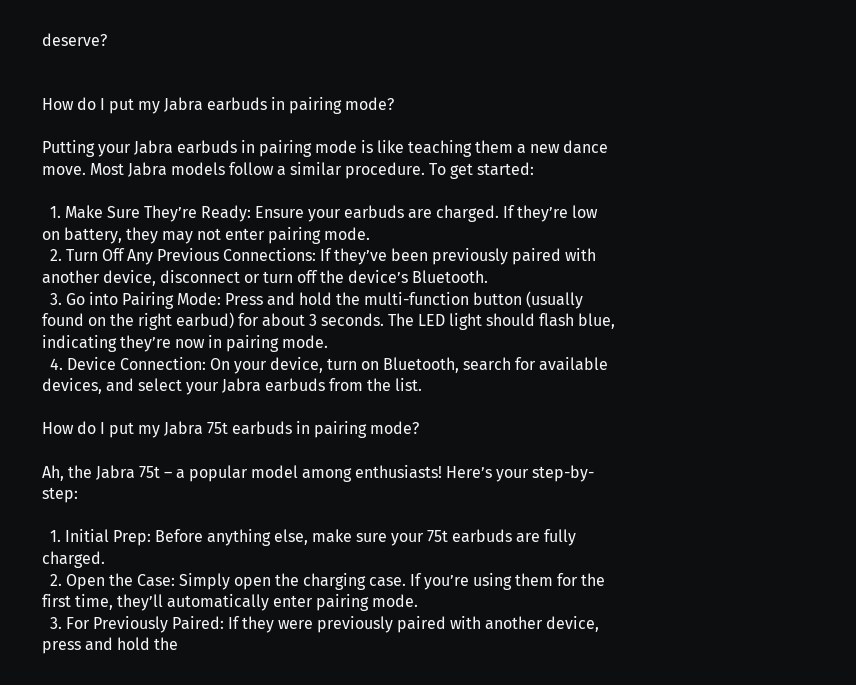deserve?


How do I put my Jabra earbuds in pairing mode?

Putting your Jabra earbuds in pairing mode is like teaching them a new dance move. Most Jabra models follow a similar procedure. To get started:

  1. Make Sure They’re Ready: Ensure your earbuds are charged. If they’re low on battery, they may not enter pairing mode.
  2. Turn Off Any Previous Connections: If they’ve been previously paired with another device, disconnect or turn off the device’s Bluetooth.
  3. Go into Pairing Mode: Press and hold the multi-function button (usually found on the right earbud) for about 3 seconds. The LED light should flash blue, indicating they’re now in pairing mode.
  4. Device Connection: On your device, turn on Bluetooth, search for available devices, and select your Jabra earbuds from the list.

How do I put my Jabra 75t earbuds in pairing mode?

Ah, the Jabra 75t – a popular model among enthusiasts! Here’s your step-by-step:

  1. Initial Prep: Before anything else, make sure your 75t earbuds are fully charged.
  2. Open the Case: Simply open the charging case. If you’re using them for the first time, they’ll automatically enter pairing mode.
  3. For Previously Paired: If they were previously paired with another device, press and hold the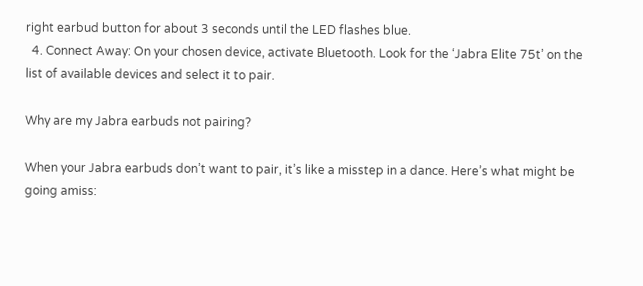right earbud button for about 3 seconds until the LED flashes blue.
  4. Connect Away: On your chosen device, activate Bluetooth. Look for the ‘Jabra Elite 75t’ on the list of available devices and select it to pair.

Why are my Jabra earbuds not pairing?

When your Jabra earbuds don’t want to pair, it’s like a misstep in a dance. Here’s what might be going amiss: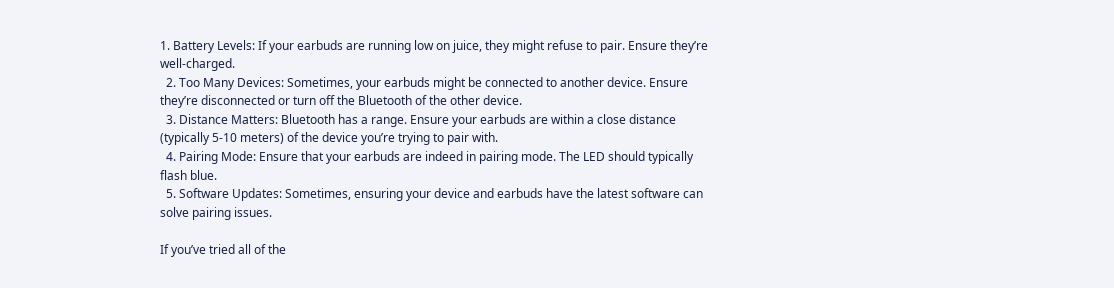1. Battery Levels: If your earbuds are running low on juice, they might refuse to pair. Ensure they’re well-charged.
  2. Too Many Devices: Sometimes, your earbuds might be connected to another device. Ensure they’re disconnected or turn off the Bluetooth of the other device.
  3. Distance Matters: Bluetooth has a range. Ensure your earbuds are within a close distance (typically 5-10 meters) of the device you’re trying to pair with.
  4. Pairing Mode: Ensure that your earbuds are indeed in pairing mode. The LED should typically flash blue.
  5. Software Updates: Sometimes, ensuring your device and earbuds have the latest software can solve pairing issues.

If you’ve tried all of the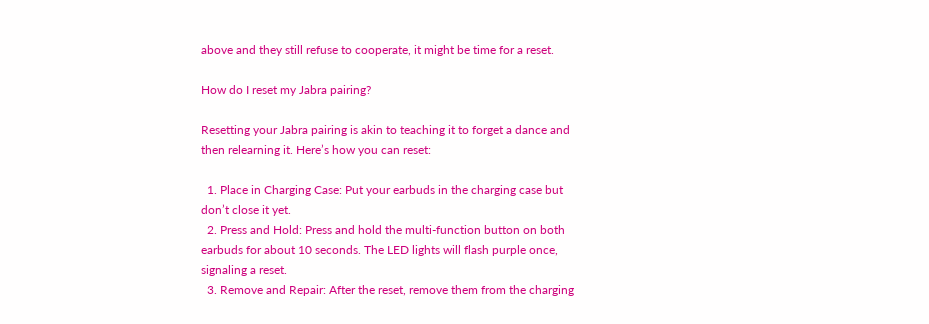above and they still refuse to cooperate, it might be time for a reset.

How do I reset my Jabra pairing?

Resetting your Jabra pairing is akin to teaching it to forget a dance and then relearning it. Here’s how you can reset:

  1. Place in Charging Case: Put your earbuds in the charging case but don’t close it yet.
  2. Press and Hold: Press and hold the multi-function button on both earbuds for about 10 seconds. The LED lights will flash purple once, signaling a reset.
  3. Remove and Repair: After the reset, remove them from the charging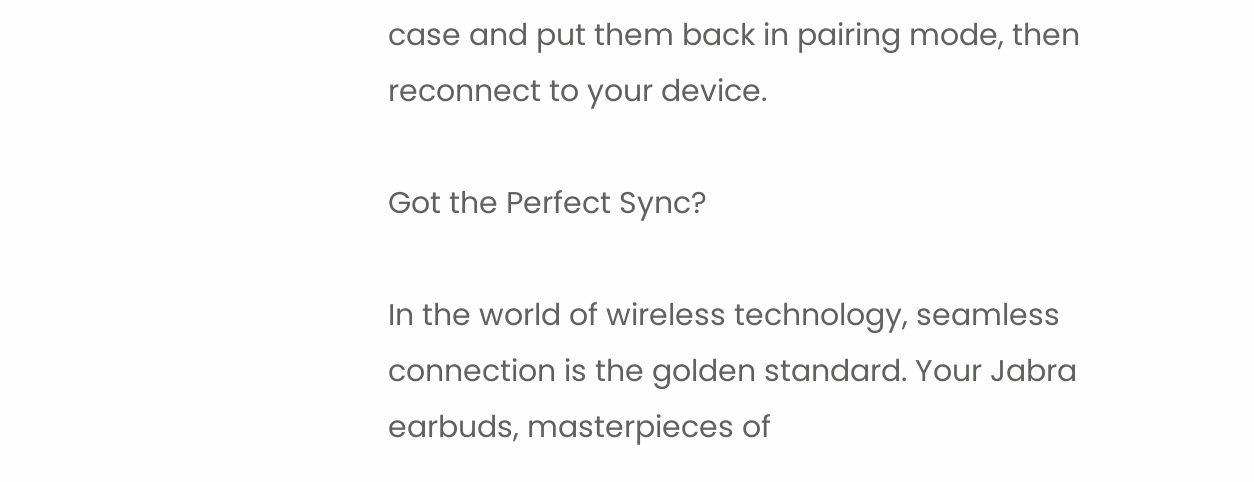case and put them back in pairing mode, then reconnect to your device.

Got the Perfect Sync?

In the world of wireless technology, seamless connection is the golden standard. Your Jabra earbuds, masterpieces of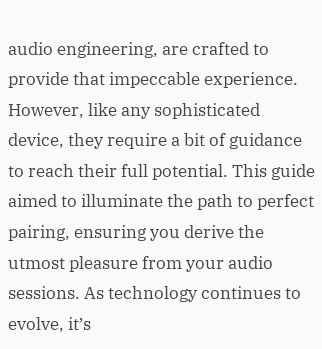audio engineering, are crafted to provide that impeccable experience. However, like any sophisticated device, they require a bit of guidance to reach their full potential. This guide aimed to illuminate the path to perfect pairing, ensuring you derive the utmost pleasure from your audio sessions. As technology continues to evolve, it’s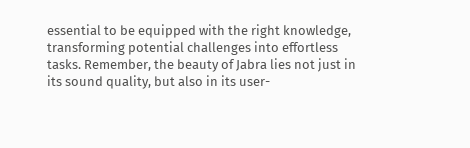essential to be equipped with the right knowledge, transforming potential challenges into effortless tasks. Remember, the beauty of Jabra lies not just in its sound quality, but also in its user-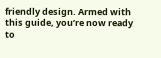friendly design. Armed with this guide, you’re now ready to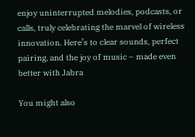enjoy uninterrupted melodies, podcasts, or calls, truly celebrating the marvel of wireless innovation. Here’s to clear sounds, perfect pairing, and the joy of music – made even better with Jabra

You might also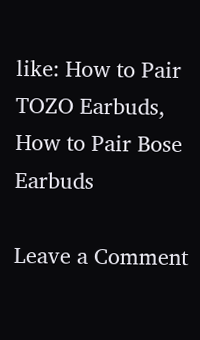like: How to Pair TOZO Earbuds, How to Pair Bose Earbuds

Leave a Comment